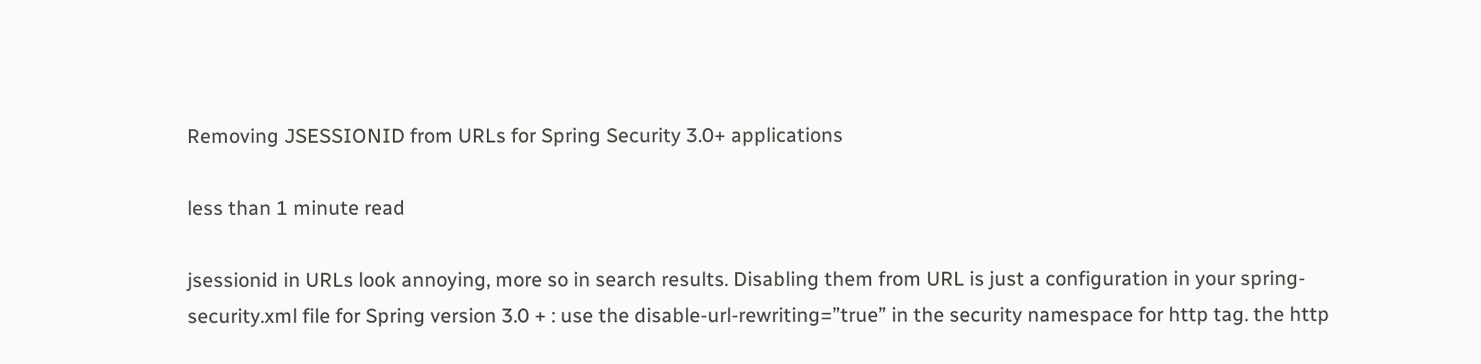Removing JSESSIONID from URLs for Spring Security 3.0+ applications

less than 1 minute read

jsessionid in URLs look annoying, more so in search results. Disabling them from URL is just a configuration in your spring-security.xml file for Spring version 3.0 + : use the disable-url-rewriting=”true” in the security namespace for http tag. the http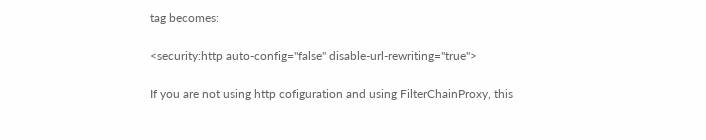tag becomes:

<security:http auto-config="false" disable-url-rewriting="true">

If you are not using http cofiguration and using FilterChainProxy, this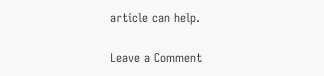article can help.

Leave a Comment